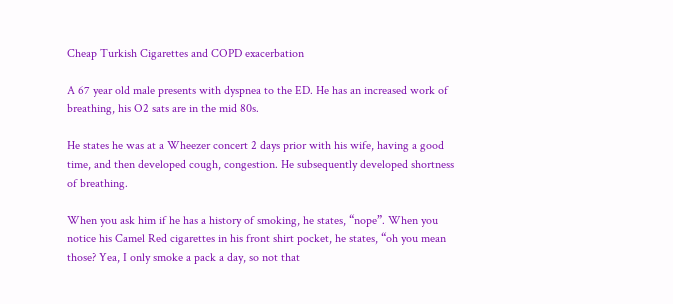Cheap Turkish Cigarettes and COPD exacerbation

A 67 year old male presents with dyspnea to the ED. He has an increased work of breathing, his O2 sats are in the mid 80s.

He states he was at a Wheezer concert 2 days prior with his wife, having a good time, and then developed cough, congestion. He subsequently developed shortness of breathing.

When you ask him if he has a history of smoking, he states, “nope”. When you notice his Camel Red cigarettes in his front shirt pocket, he states, “oh you mean those? Yea, I only smoke a pack a day, so not that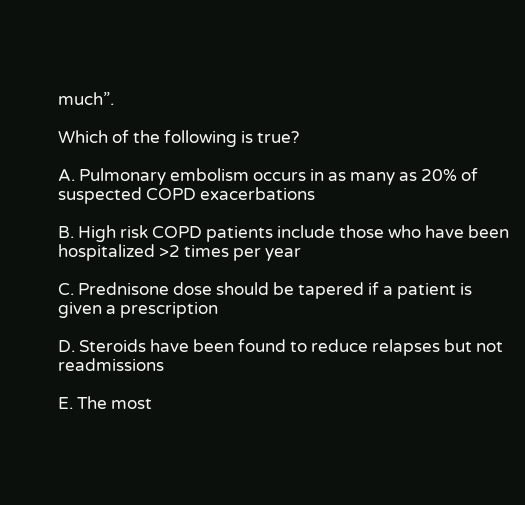much”.

Which of the following is true?

A. Pulmonary embolism occurs in as many as 20% of suspected COPD exacerbations

B. High risk COPD patients include those who have been hospitalized >2 times per year

C. Prednisone dose should be tapered if a patient is given a prescription

D. Steroids have been found to reduce relapses but not readmissions

E. The most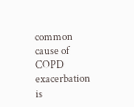common cause of COPD exacerbation is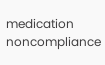medication noncompliance